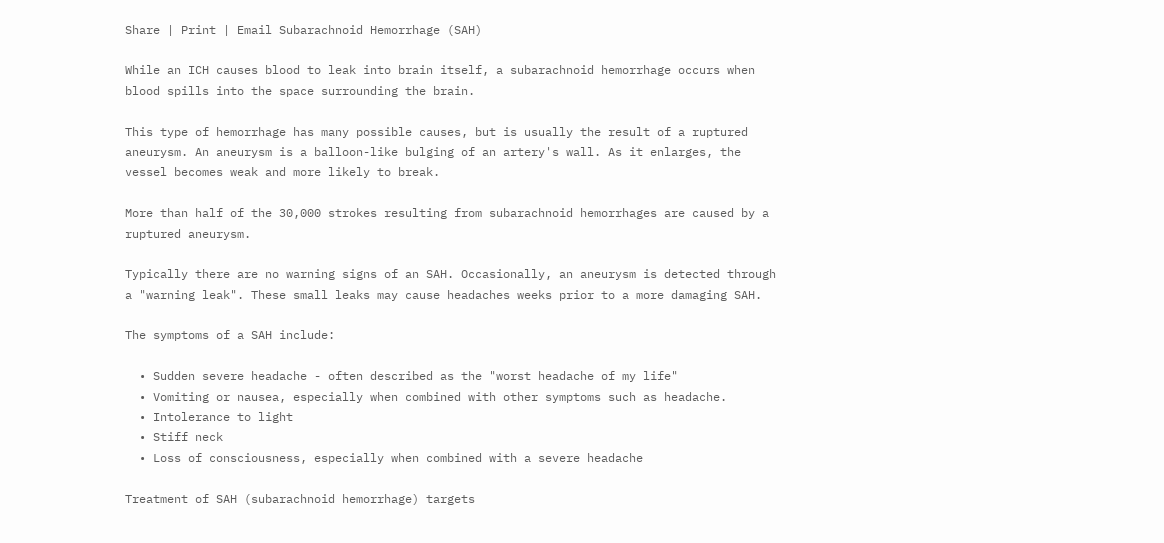Share | Print | Email Subarachnoid Hemorrhage (SAH)

While an ICH causes blood to leak into brain itself, a subarachnoid hemorrhage occurs when blood spills into the space surrounding the brain.

This type of hemorrhage has many possible causes, but is usually the result of a ruptured aneurysm. An aneurysm is a balloon-like bulging of an artery's wall. As it enlarges, the vessel becomes weak and more likely to break.

More than half of the 30,000 strokes resulting from subarachnoid hemorrhages are caused by a ruptured aneurysm.

Typically there are no warning signs of an SAH. Occasionally, an aneurysm is detected through a "warning leak". These small leaks may cause headaches weeks prior to a more damaging SAH.

The symptoms of a SAH include:

  • Sudden severe headache - often described as the "worst headache of my life"
  • Vomiting or nausea, especially when combined with other symptoms such as headache.
  • Intolerance to light
  • Stiff neck
  • Loss of consciousness, especially when combined with a severe headache

Treatment of SAH (subarachnoid hemorrhage) targets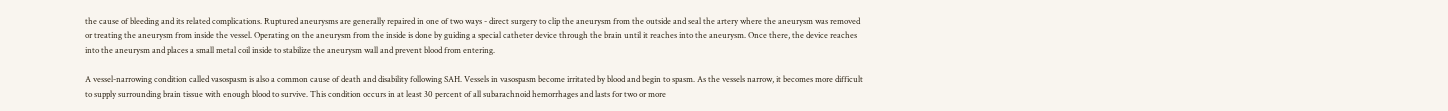the cause of bleeding and its related complications. Ruptured aneurysms are generally repaired in one of two ways - direct surgery to clip the aneurysm from the outside and seal the artery where the aneurysm was removed or treating the aneurysm from inside the vessel. Operating on the aneurysm from the inside is done by guiding a special catheter device through the brain until it reaches into the aneurysm. Once there, the device reaches into the aneurysm and places a small metal coil inside to stabilize the aneurysm wall and prevent blood from entering.

A vessel-narrowing condition called vasospasm is also a common cause of death and disability following SAH. Vessels in vasospasm become irritated by blood and begin to spasm. As the vessels narrow, it becomes more difficult to supply surrounding brain tissue with enough blood to survive. This condition occurs in at least 30 percent of all subarachnoid hemorrhages and lasts for two or more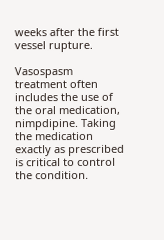weeks after the first vessel rupture.

Vasospasm treatment often includes the use of the oral medication, nimpdipine. Taking the medication exactly as prescribed is critical to control the condition.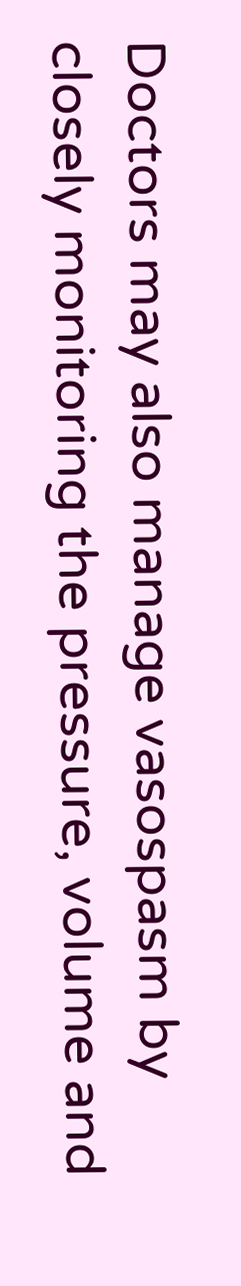Doctors may also manage vasospasm by closely monitoring the pressure, volume and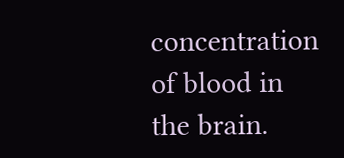concentration of blood in the brain.